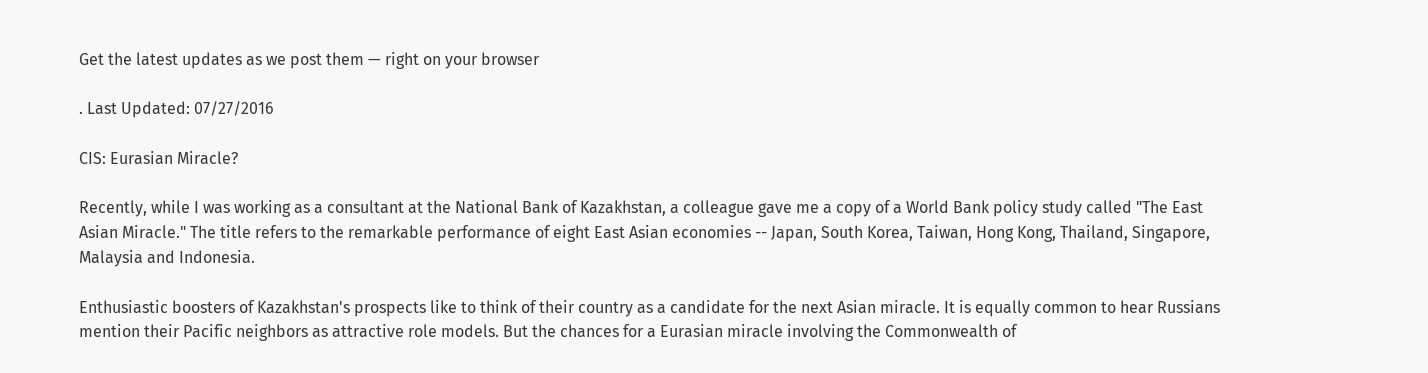Get the latest updates as we post them — right on your browser

. Last Updated: 07/27/2016

CIS: Eurasian Miracle?

Recently, while I was working as a consultant at the National Bank of Kazakhstan, a colleague gave me a copy of a World Bank policy study called "The East Asian Miracle." The title refers to the remarkable performance of eight East Asian economies -- Japan, South Korea, Taiwan, Hong Kong, Thailand, Singapore, Malaysia and Indonesia.

Enthusiastic boosters of Kazakhstan's prospects like to think of their country as a candidate for the next Asian miracle. It is equally common to hear Russians mention their Pacific neighbors as attractive role models. But the chances for a Eurasian miracle involving the Commonwealth of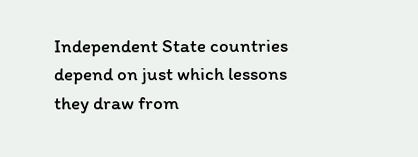Independent State countries depend on just which lessons they draw from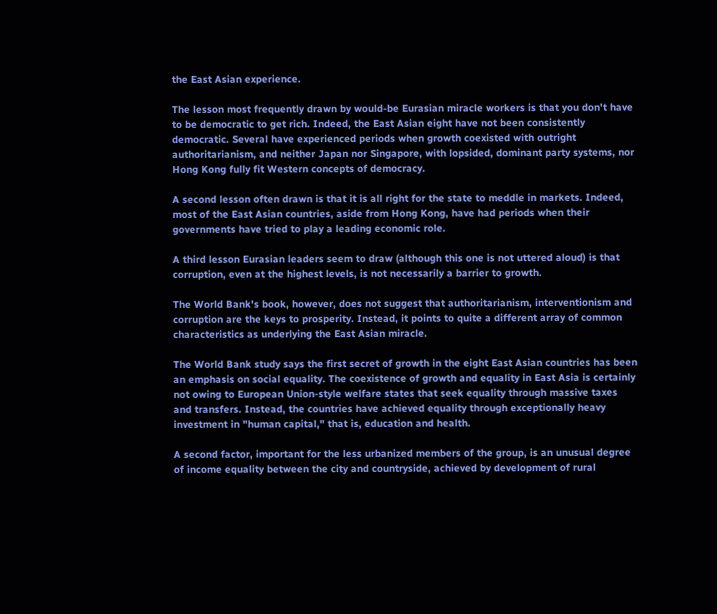the East Asian experience.

The lesson most frequently drawn by would-be Eurasian miracle workers is that you don't have to be democratic to get rich. Indeed, the East Asian eight have not been consistently democratic. Several have experienced periods when growth coexisted with outright authoritarianism, and neither Japan nor Singapore, with lopsided, dominant party systems, nor Hong Kong fully fit Western concepts of democracy.

A second lesson often drawn is that it is all right for the state to meddle in markets. Indeed, most of the East Asian countries, aside from Hong Kong, have had periods when their governments have tried to play a leading economic role.

A third lesson Eurasian leaders seem to draw (although this one is not uttered aloud) is that corruption, even at the highest levels, is not necessarily a barrier to growth.

The World Bank's book, however, does not suggest that authoritarianism, interventionism and corruption are the keys to prosperity. Instead, it points to quite a different array of common characteristics as underlying the East Asian miracle.

The World Bank study says the first secret of growth in the eight East Asian countries has been an emphasis on social equality. The coexistence of growth and equality in East Asia is certainly not owing to European Union-style welfare states that seek equality through massive taxes and transfers. Instead, the countries have achieved equality through exceptionally heavy investment in "human capital," that is, education and health.

A second factor, important for the less urbanized members of the group, is an unusual degree of income equality between the city and countryside, achieved by development of rural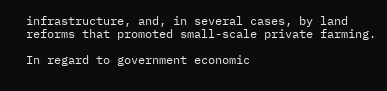infrastructure, and, in several cases, by land reforms that promoted small-scale private farming.

In regard to government economic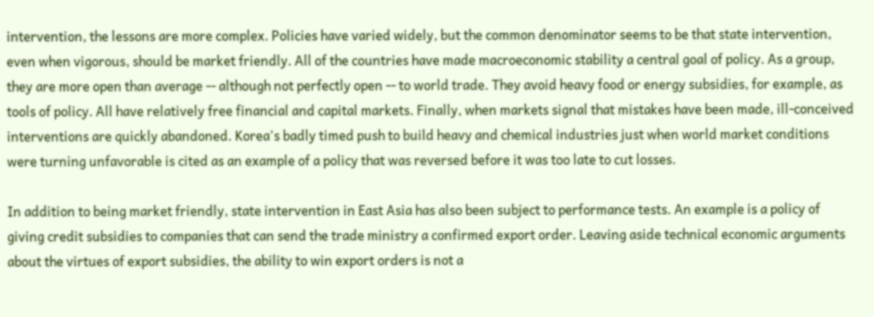intervention, the lessons are more complex. Policies have varied widely, but the common denominator seems to be that state intervention, even when vigorous, should be market friendly. All of the countries have made macroeconomic stability a central goal of policy. As a group, they are more open than average -- although not perfectly open -- to world trade. They avoid heavy food or energy subsidies, for example, as tools of policy. All have relatively free financial and capital markets. Finally, when markets signal that mistakes have been made, ill-conceived interventions are quickly abandoned. Korea's badly timed push to build heavy and chemical industries just when world market conditions were turning unfavorable is cited as an example of a policy that was reversed before it was too late to cut losses.

In addition to being market friendly, state intervention in East Asia has also been subject to performance tests. An example is a policy of giving credit subsidies to companies that can send the trade ministry a confirmed export order. Leaving aside technical economic arguments about the virtues of export subsidies, the ability to win export orders is not a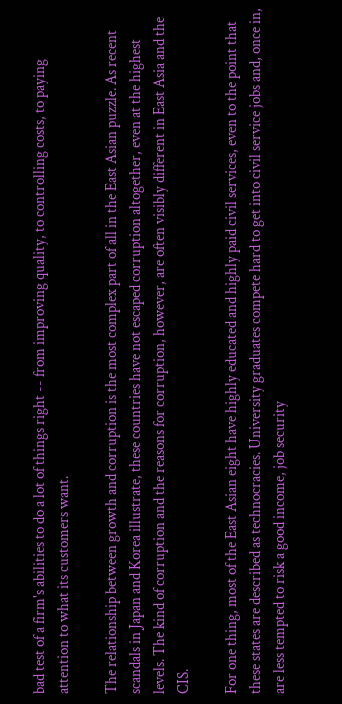bad test of a firm's abilities to do a lot of things right -- from improving quality, to controlling costs, to paying attention to what its customers want.

The relationship between growth and corruption is the most complex part of all in the East Asian puzzle. As recent scandals in Japan and Korea illustrate, these countries have not escaped corruption altogether, even at the highest levels. The kind of corruption and the reasons for corruption, however, are often visibly different in East Asia and the CIS.

For one thing, most of the East Asian eight have highly educated and highly paid civil services, even to the point that these states are described as technocracies. University graduates compete hard to get into civil service jobs and, once in, are less tempted to risk a good income, job security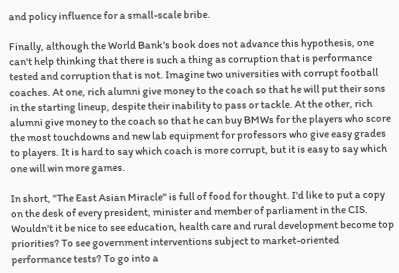and policy influence for a small-scale bribe.

Finally, although the World Bank's book does not advance this hypothesis, one can't help thinking that there is such a thing as corruption that is performance tested and corruption that is not. Imagine two universities with corrupt football coaches. At one, rich alumni give money to the coach so that he will put their sons in the starting lineup, despite their inability to pass or tackle. At the other, rich alumni give money to the coach so that he can buy BMWs for the players who score the most touchdowns and new lab equipment for professors who give easy grades to players. It is hard to say which coach is more corrupt, but it is easy to say which one will win more games.

In short, "The East Asian Miracle" is full of food for thought. I'd like to put a copy on the desk of every president, minister and member of parliament in the CIS. Wouldn't it be nice to see education, health care and rural development become top priorities? To see government interventions subject to market-oriented performance tests? To go into a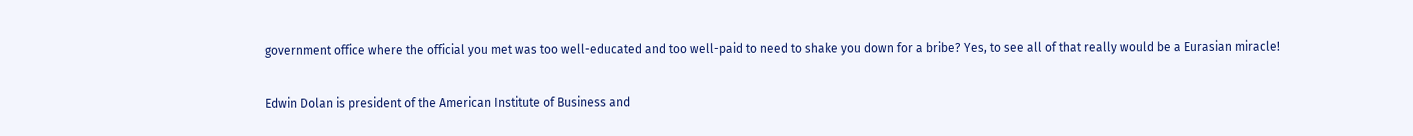government office where the official you met was too well-educated and too well-paid to need to shake you down for a bribe? Yes, to see all of that really would be a Eurasian miracle!

Edwin Dolan is president of the American Institute of Business and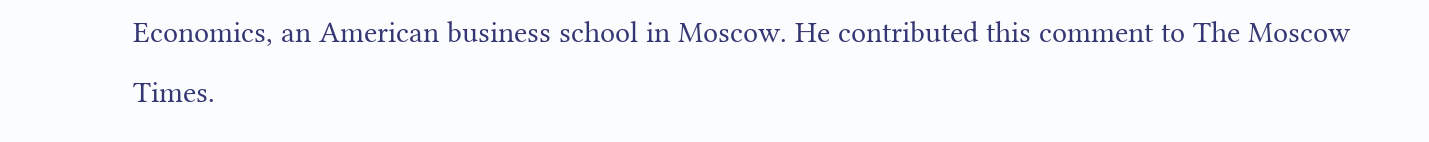Economics, an American business school in Moscow. He contributed this comment to The Moscow Times.